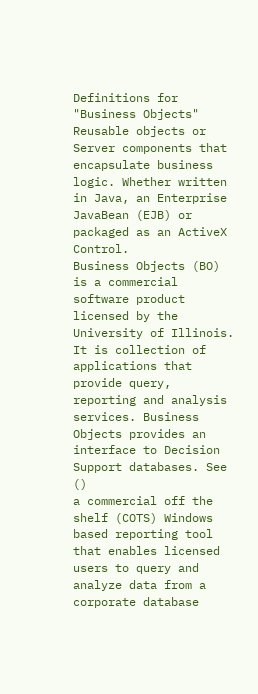Definitions for "Business Objects"
Reusable objects or Server components that encapsulate business logic. Whether written in Java, an Enterprise JavaBean (EJB) or packaged as an ActiveX Control.
Business Objects (BO) is a commercial software product licensed by the University of Illinois. It is collection of applications that provide query, reporting and analysis services. Business Objects provides an interface to Decision Support databases. See ()
a commercial off the shelf (COTS) Windows based reporting tool that enables licensed users to query and analyze data from a corporate database